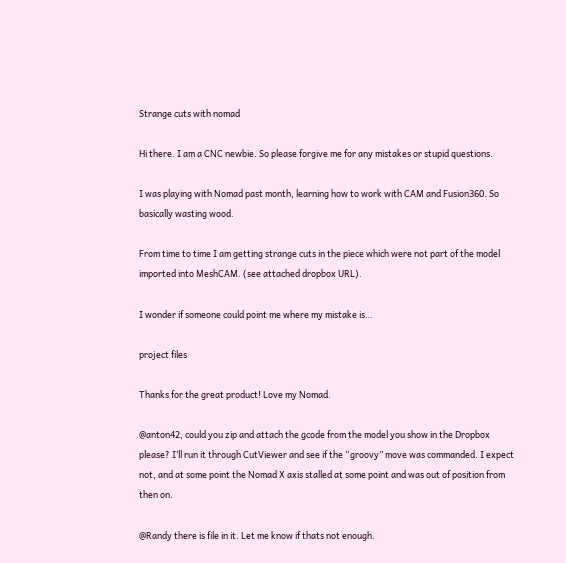Strange cuts with nomad

Hi there. I am a CNC newbie. So please forgive me for any mistakes or stupid questions.

I was playing with Nomad past month, learning how to work with CAM and Fusion360. So basically wasting wood.

From time to time I am getting strange cuts in the piece which were not part of the model imported into MeshCAM. (see attached dropbox URL).

I wonder if someone could point me where my mistake is…

project files

Thanks for the great product! Love my Nomad.

@anton42, could you zip and attach the gcode from the model you show in the Dropbox please? I’ll run it through CutViewer and see if the “groovy” move was commanded. I expect not, and at some point the Nomad X axis stalled at some point and was out of position from then on.

@Randy there is file in it. Let me know if thats not enough.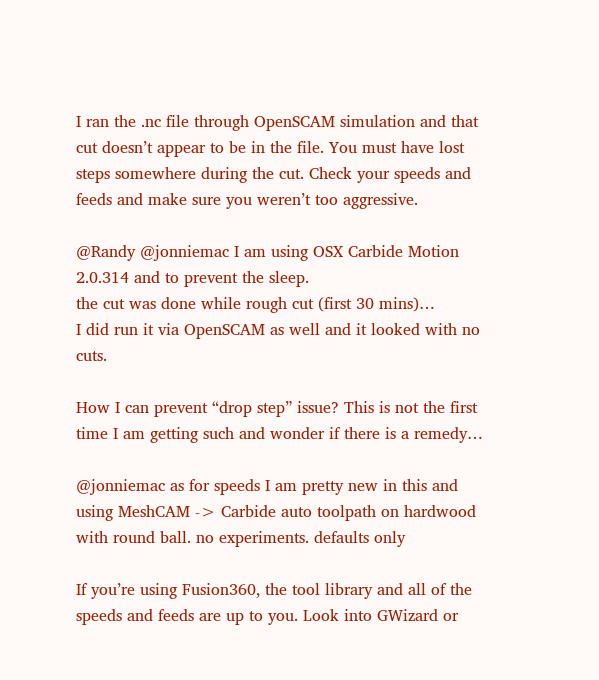I ran the .nc file through OpenSCAM simulation and that cut doesn’t appear to be in the file. You must have lost steps somewhere during the cut. Check your speeds and feeds and make sure you weren’t too aggressive.

@Randy @jonniemac I am using OSX Carbide Motion 2.0.314 and to prevent the sleep.
the cut was done while rough cut (first 30 mins)…
I did run it via OpenSCAM as well and it looked with no cuts.

How I can prevent “drop step” issue? This is not the first time I am getting such and wonder if there is a remedy…

@jonniemac as for speeds I am pretty new in this and using MeshCAM -> Carbide auto toolpath on hardwood with round ball. no experiments. defaults only

If you’re using Fusion360, the tool library and all of the speeds and feeds are up to you. Look into GWizard or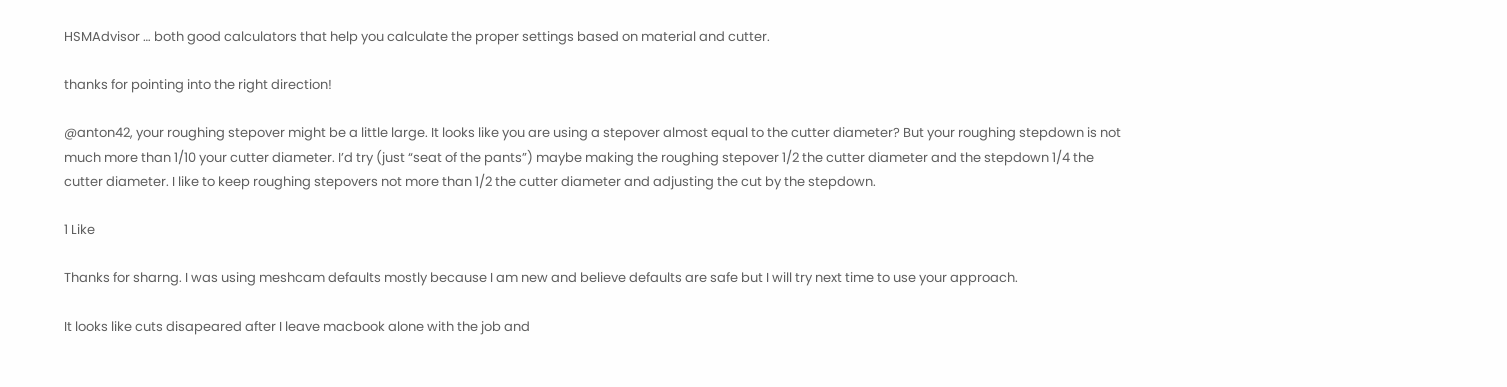HSMAdvisor … both good calculators that help you calculate the proper settings based on material and cutter.

thanks for pointing into the right direction!

@anton42, your roughing stepover might be a little large. It looks like you are using a stepover almost equal to the cutter diameter? But your roughing stepdown is not much more than 1/10 your cutter diameter. I’d try (just “seat of the pants”) maybe making the roughing stepover 1/2 the cutter diameter and the stepdown 1/4 the cutter diameter. I like to keep roughing stepovers not more than 1/2 the cutter diameter and adjusting the cut by the stepdown.

1 Like

Thanks for sharng. I was using meshcam defaults mostly because I am new and believe defaults are safe but I will try next time to use your approach.

It looks like cuts disapeared after I leave macbook alone with the job and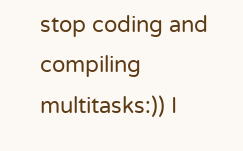stop coding and compiling multitasks:)) I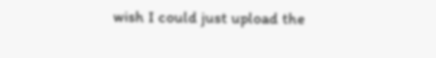wish I could just upload the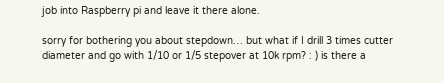job into Raspberry pi and leave it there alone.

sorry for bothering you about stepdown… but what if I drill 3 times cutter diameter and go with 1/10 or 1/5 stepover at 10k rpm? : ) is there a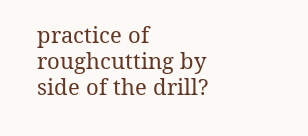practice of roughcutting by side of the drill?